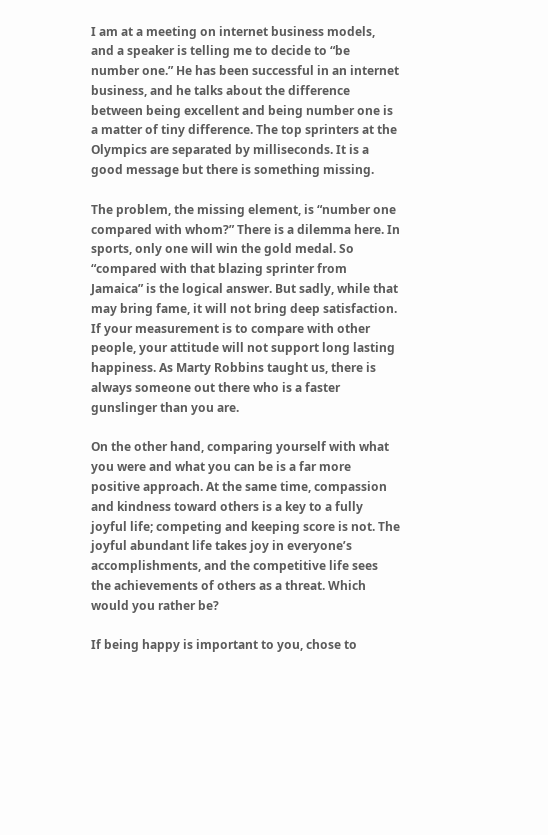I am at a meeting on internet business models, and a speaker is telling me to decide to “be number one.” He has been successful in an internet business, and he talks about the difference between being excellent and being number one is a matter of tiny difference. The top sprinters at the Olympics are separated by milliseconds. It is a good message but there is something missing.

The problem, the missing element, is “number one compared with whom?” There is a dilemma here. In sports, only one will win the gold medal. So “compared with that blazing sprinter from Jamaica” is the logical answer. But sadly, while that may bring fame, it will not bring deep satisfaction. If your measurement is to compare with other people, your attitude will not support long lasting happiness. As Marty Robbins taught us, there is always someone out there who is a faster gunslinger than you are.

On the other hand, comparing yourself with what you were and what you can be is a far more positive approach. At the same time, compassion and kindness toward others is a key to a fully joyful life; competing and keeping score is not. The joyful abundant life takes joy in everyone’s accomplishments, and the competitive life sees the achievements of others as a threat. Which would you rather be?

If being happy is important to you, chose to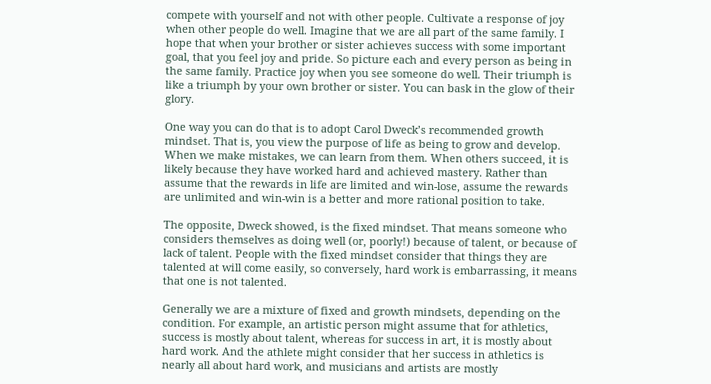compete with yourself and not with other people. Cultivate a response of joy when other people do well. Imagine that we are all part of the same family. I hope that when your brother or sister achieves success with some important goal, that you feel joy and pride. So picture each and every person as being in the same family. Practice joy when you see someone do well. Their triumph is like a triumph by your own brother or sister. You can bask in the glow of their glory.

One way you can do that is to adopt Carol Dweck’s recommended growth mindset. That is, you view the purpose of life as being to grow and develop. When we make mistakes, we can learn from them. When others succeed, it is likely because they have worked hard and achieved mastery. Rather than assume that the rewards in life are limited and win-lose, assume the rewards are unlimited and win-win is a better and more rational position to take.

The opposite, Dweck showed, is the fixed mindset. That means someone who considers themselves as doing well (or, poorly!) because of talent, or because of lack of talent. People with the fixed mindset consider that things they are talented at will come easily, so conversely, hard work is embarrassing, it means that one is not talented.

Generally we are a mixture of fixed and growth mindsets, depending on the condition. For example, an artistic person might assume that for athletics, success is mostly about talent, whereas for success in art, it is mostly about hard work. And the athlete might consider that her success in athletics is nearly all about hard work, and musicians and artists are mostly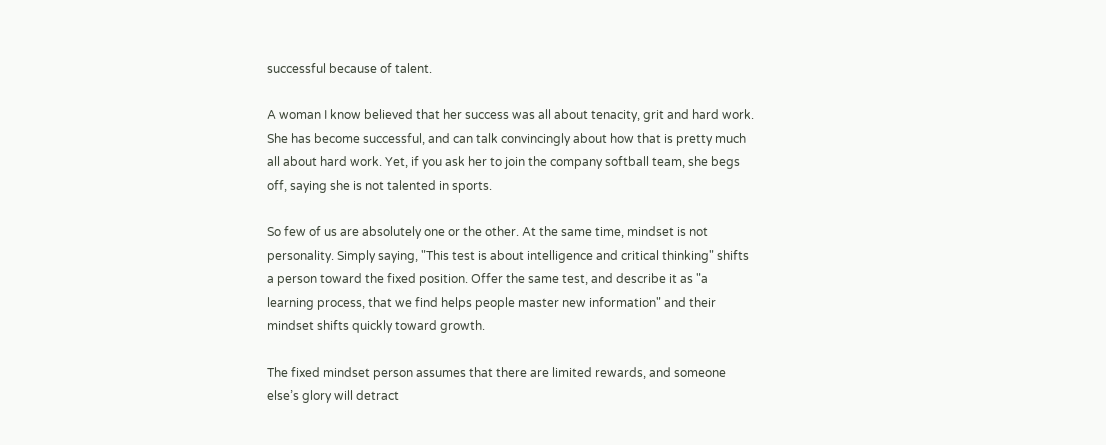successful because of talent.

A woman I know believed that her success was all about tenacity, grit and hard work. She has become successful, and can talk convincingly about how that is pretty much all about hard work. Yet, if you ask her to join the company softball team, she begs off, saying she is not talented in sports.

So few of us are absolutely one or the other. At the same time, mindset is not personality. Simply saying, "This test is about intelligence and critical thinking" shifts a person toward the fixed position. Offer the same test, and describe it as "a learning process, that we find helps people master new information" and their mindset shifts quickly toward growth.

The fixed mindset person assumes that there are limited rewards, and someone else’s glory will detract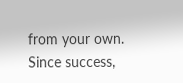from your own. Since success,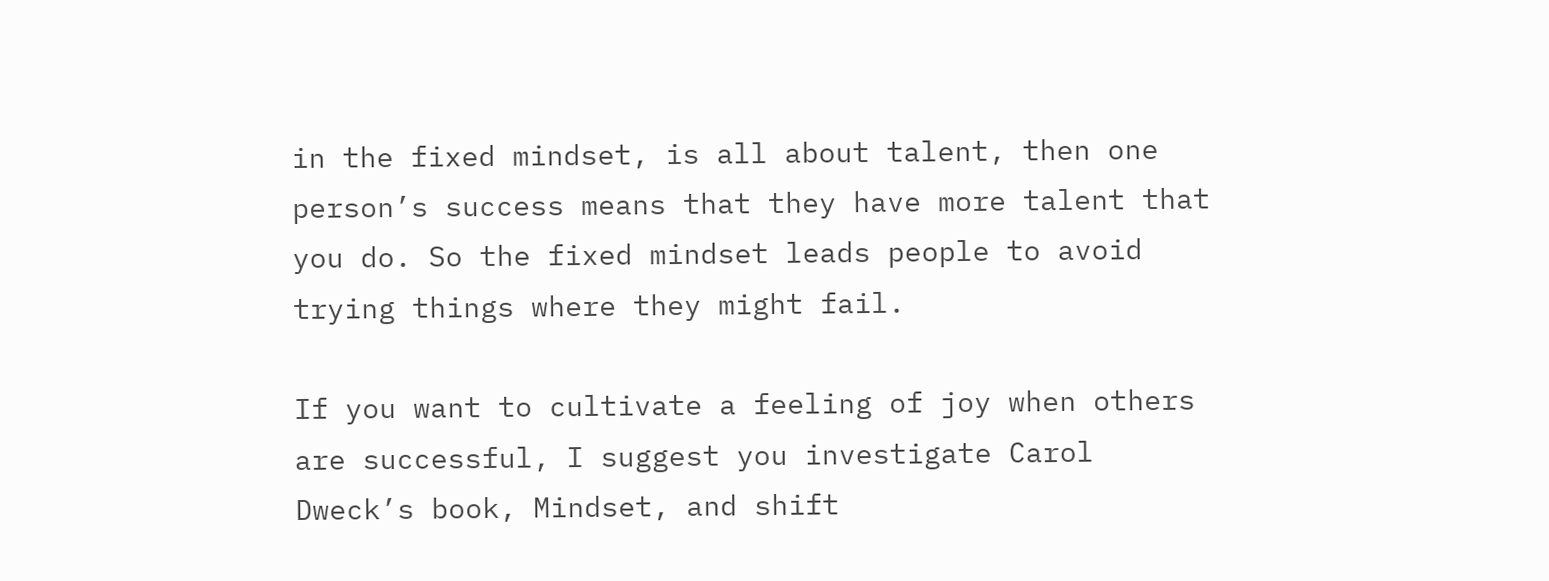in the fixed mindset, is all about talent, then one person’s success means that they have more talent that you do. So the fixed mindset leads people to avoid trying things where they might fail.

If you want to cultivate a feeling of joy when others are successful, I suggest you investigate Carol Dweck’s book, Mindset, and shift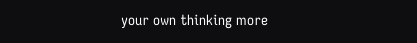your own thinking more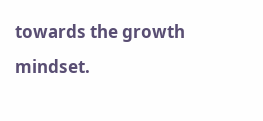towards the growth mindset.